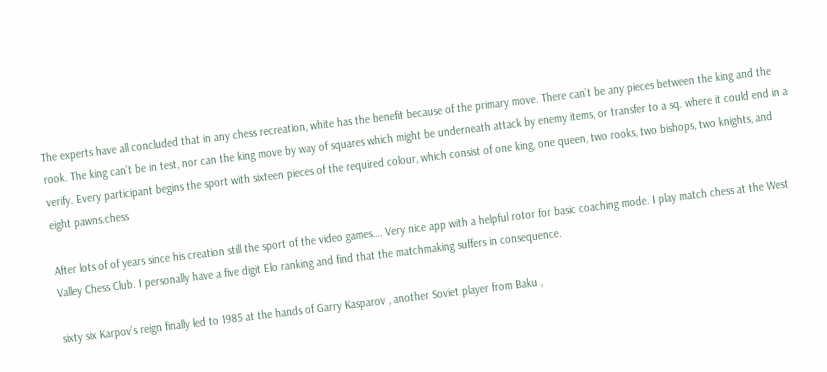The experts have all concluded that in any chess recreation, white has the benefit because of the primary move. There can’t be any pieces between the king and the rook. The king can’t be in test, nor can the king move by way of squares which might be underneath attack by enemy items, or transfer to a sq. where it could end in a verify. Every participant begins the sport with sixteen pieces of the required colour, which consist of one king, one queen, two rooks, two bishops, two knights, and eight pawns.chess

After lots of of years since his creation still the sport of the video games…. Very nice app with a helpful rotor for basic coaching mode. I play match chess at the West Valley Chess Club. I personally have a five digit Elo ranking and find that the matchmaking suffers in consequence.

sixty six Karpov’s reign finally led to 1985 at the hands of Garry Kasparov , another Soviet player from Baku ,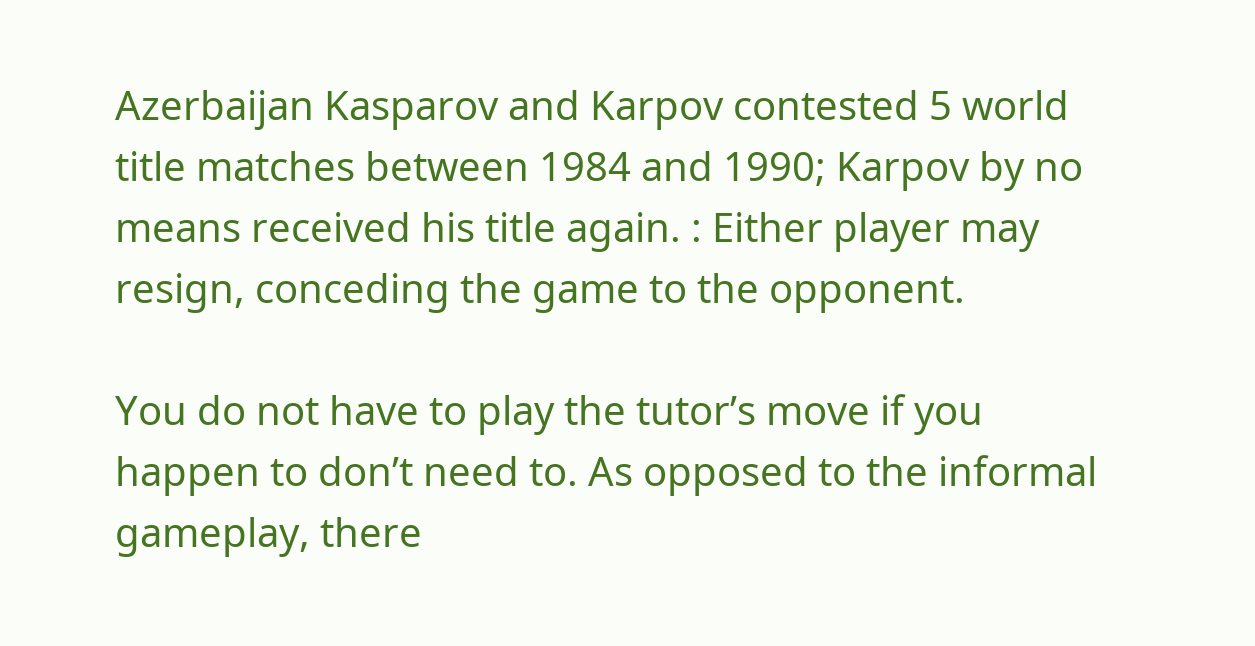Azerbaijan Kasparov and Karpov contested 5 world title matches between 1984 and 1990; Karpov by no means received his title again. : Either player may resign, conceding the game to the opponent.

You do not have to play the tutor’s move if you happen to don’t need to. As opposed to the informal gameplay, there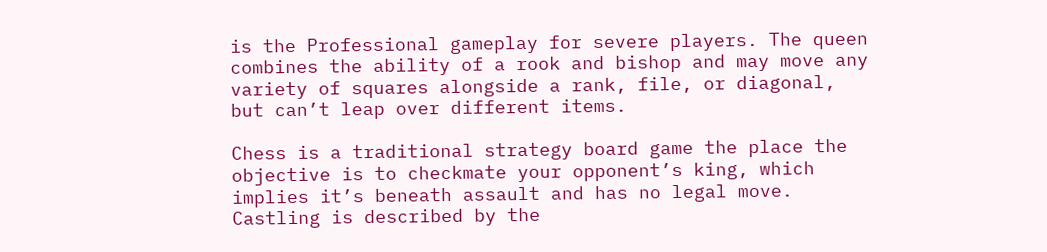is the Professional gameplay for severe players. The queen combines the ability of a rook and bishop and may move any variety of squares alongside a rank, file, or diagonal, but can’t leap over different items.

Chess is a traditional strategy board game the place the objective is to checkmate your opponent’s king, which implies it’s beneath assault and has no legal move. Castling is described by the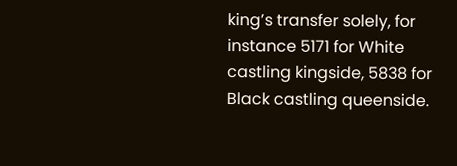king’s transfer solely, for instance 5171 for White castling kingside, 5838 for Black castling queenside.